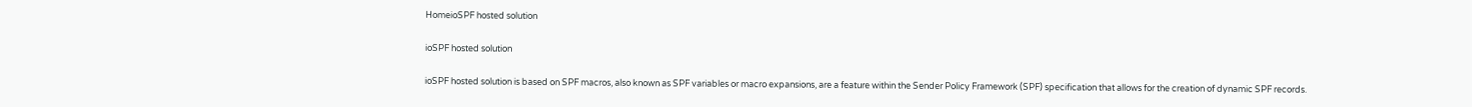HomeioSPF hosted solution

ioSPF hosted solution

ioSPF hosted solution is based on SPF macros, also known as SPF variables or macro expansions, are a feature within the Sender Policy Framework (SPF) specification that allows for the creation of dynamic SPF records.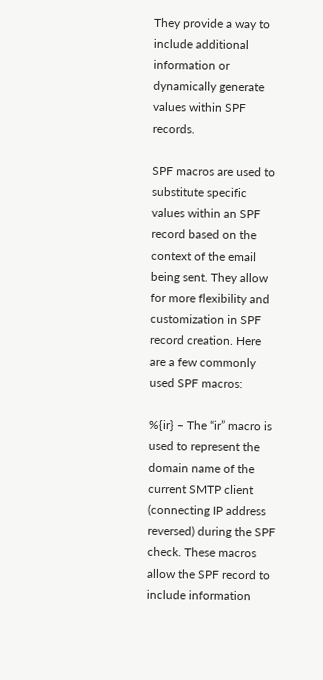They provide a way to include additional information or dynamically generate values within SPF records.

SPF macros are used to substitute specific values within an SPF record based on the context of the email being sent. They allow for more flexibility and customization in SPF record creation. Here are a few commonly used SPF macros:

%{ir} – The “ir” macro is used to represent the domain name of the current SMTP client (connecting IP address reversed) during the SPF check. These macros allow the SPF record to include information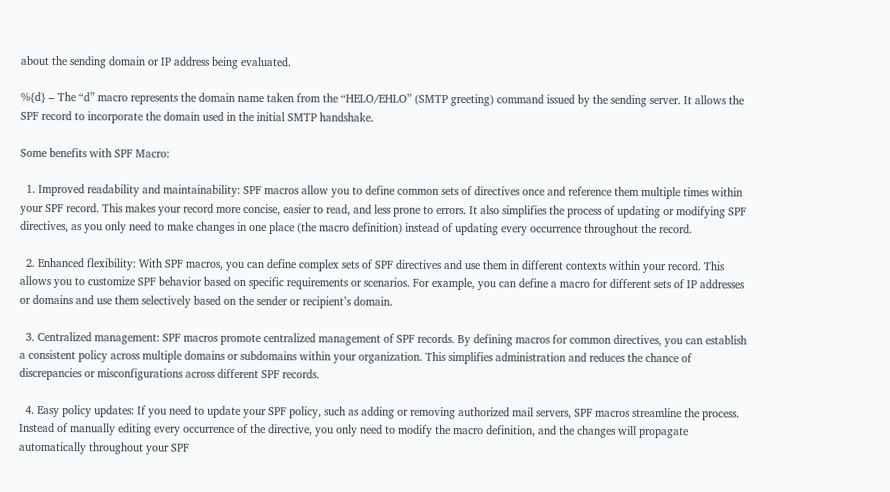about the sending domain or IP address being evaluated.

%{d} – The “d” macro represents the domain name taken from the “HELO/EHLO” (SMTP greeting) command issued by the sending server. It allows the SPF record to incorporate the domain used in the initial SMTP handshake.

Some benefits with SPF Macro:

  1. Improved readability and maintainability: SPF macros allow you to define common sets of directives once and reference them multiple times within your SPF record. This makes your record more concise, easier to read, and less prone to errors. It also simplifies the process of updating or modifying SPF directives, as you only need to make changes in one place (the macro definition) instead of updating every occurrence throughout the record.

  2. Enhanced flexibility: With SPF macros, you can define complex sets of SPF directives and use them in different contexts within your record. This allows you to customize SPF behavior based on specific requirements or scenarios. For example, you can define a macro for different sets of IP addresses or domains and use them selectively based on the sender or recipient’s domain.

  3. Centralized management: SPF macros promote centralized management of SPF records. By defining macros for common directives, you can establish a consistent policy across multiple domains or subdomains within your organization. This simplifies administration and reduces the chance of discrepancies or misconfigurations across different SPF records.

  4. Easy policy updates: If you need to update your SPF policy, such as adding or removing authorized mail servers, SPF macros streamline the process. Instead of manually editing every occurrence of the directive, you only need to modify the macro definition, and the changes will propagate automatically throughout your SPF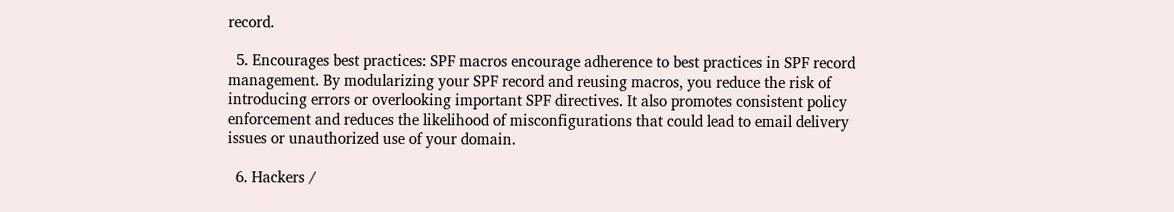record.

  5. Encourages best practices: SPF macros encourage adherence to best practices in SPF record management. By modularizing your SPF record and reusing macros, you reduce the risk of introducing errors or overlooking important SPF directives. It also promotes consistent policy enforcement and reduces the likelihood of misconfigurations that could lead to email delivery issues or unauthorized use of your domain.

  6. Hackers /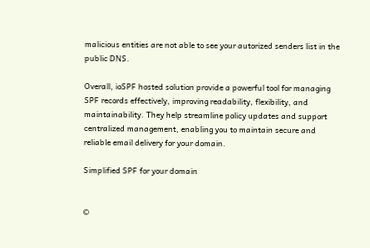malicious entities are not able to see your autorized senders list in the public DNS.

Overall, ioSPF hosted solution provide a powerful tool for managing SPF records effectively, improving readability, flexibility, and maintainability. They help streamline policy updates and support centralized management, enabling you to maintain secure and reliable email delivery for your domain.

Simplified SPF for your domain


©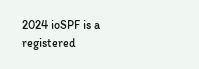2024 ioSPF is a registered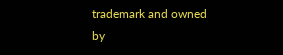trademark and owned by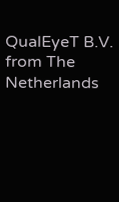QualEyeT B.V. from The Netherlands